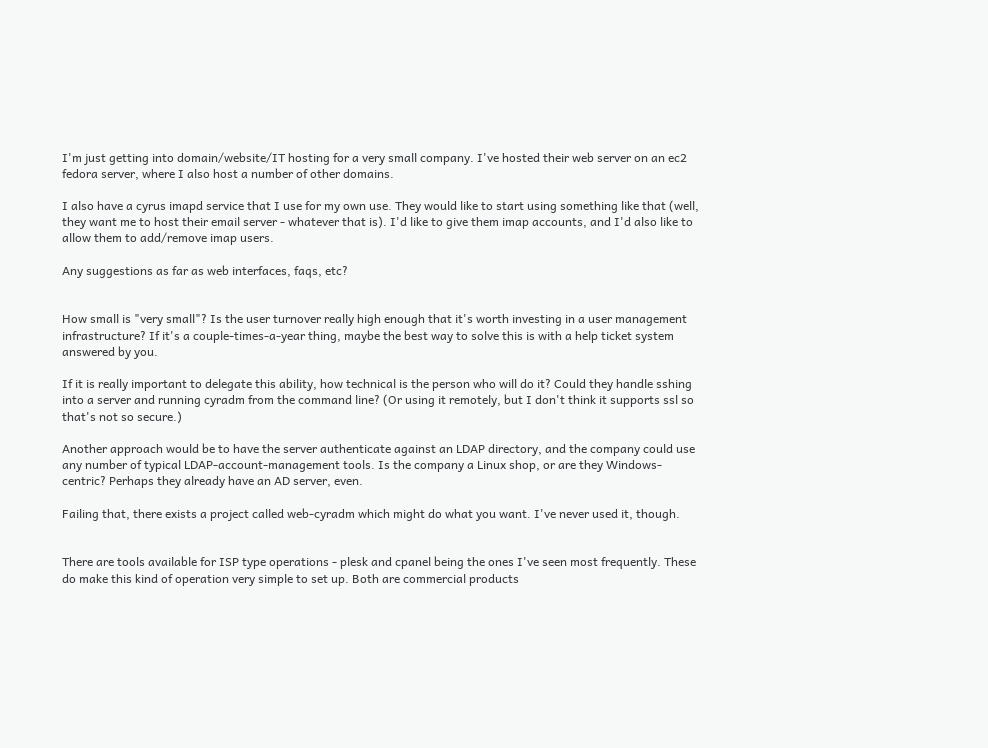I'm just getting into domain/website/IT hosting for a very small company. I've hosted their web server on an ec2 fedora server, where I also host a number of other domains.

I also have a cyrus imapd service that I use for my own use. They would like to start using something like that (well, they want me to host their email server - whatever that is). I'd like to give them imap accounts, and I'd also like to allow them to add/remove imap users.

Any suggestions as far as web interfaces, faqs, etc?


How small is "very small"? Is the user turnover really high enough that it's worth investing in a user management infrastructure? If it's a couple-times-a-year thing, maybe the best way to solve this is with a help ticket system answered by you.

If it is really important to delegate this ability, how technical is the person who will do it? Could they handle sshing into a server and running cyradm from the command line? (Or using it remotely, but I don't think it supports ssl so that's not so secure.)

Another approach would be to have the server authenticate against an LDAP directory, and the company could use any number of typical LDAP-account-management tools. Is the company a Linux shop, or are they Windows-centric? Perhaps they already have an AD server, even.

Failing that, there exists a project called web-cyradm which might do what you want. I've never used it, though.


There are tools available for ISP type operations - plesk and cpanel being the ones I've seen most frequently. These do make this kind of operation very simple to set up. Both are commercial products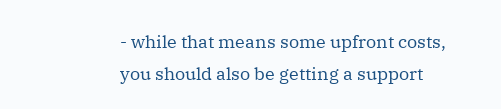- while that means some upfront costs, you should also be getting a support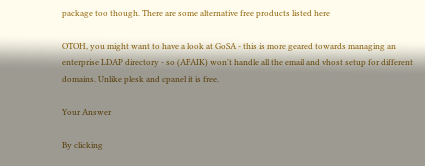package too though. There are some alternative free products listed here

OTOH, you might want to have a look at GoSA - this is more geared towards managing an enterprise LDAP directory - so (AFAIK) won't handle all the email and vhost setup for different domains. Unlike plesk and cpanel it is free.

Your Answer

By clicking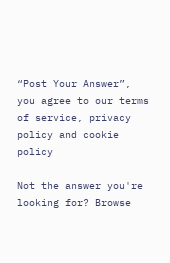“Post Your Answer”, you agree to our terms of service, privacy policy and cookie policy

Not the answer you're looking for? Browse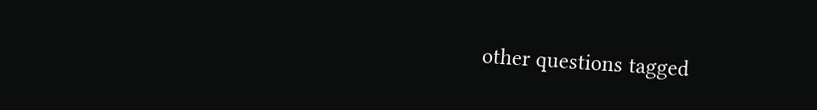other questions tagged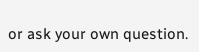or ask your own question.